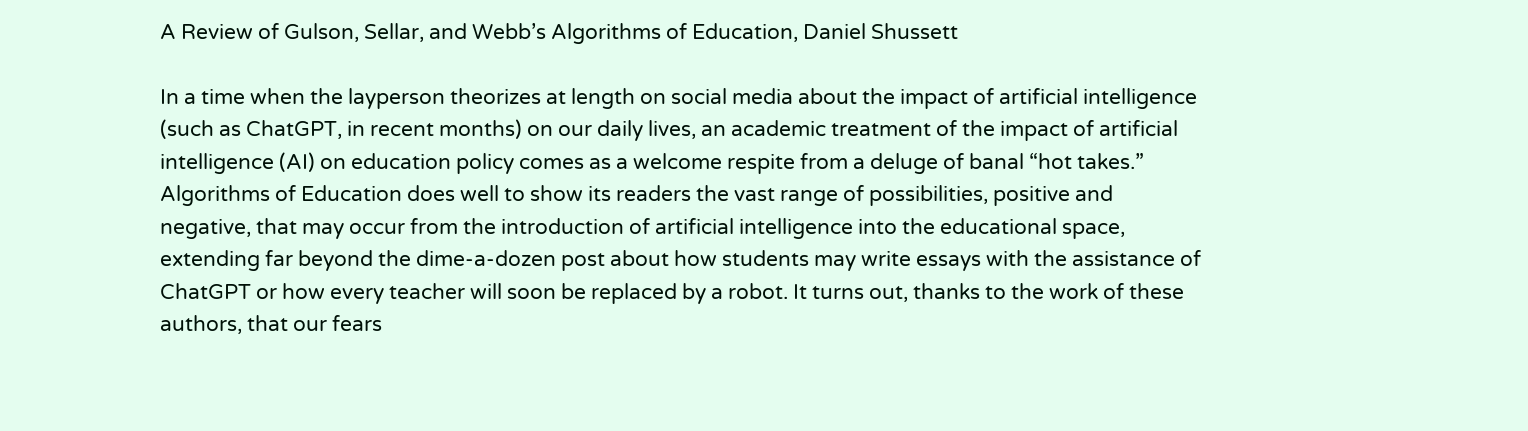A Review of Gulson, Sellar, and Webb’s Algorithms of Education, Daniel Shussett

In a time when the layperson theorizes at length on social media about the impact of artificial intelligence (such as ChatGPT, in recent months) on our daily lives, an academic treatment of the impact of artificial intelligence (AI) on education policy comes as a welcome respite from a deluge of banal “hot takes.” Algorithms of Education does well to show its readers the vast range of possibilities, positive and negative, that may occur from the introduction of artificial intelligence into the educational space, extending far beyond the dime-a-dozen post about how students may write essays with the assistance of ChatGPT or how every teacher will soon be replaced by a robot. It turns out, thanks to the work of these authors, that our fears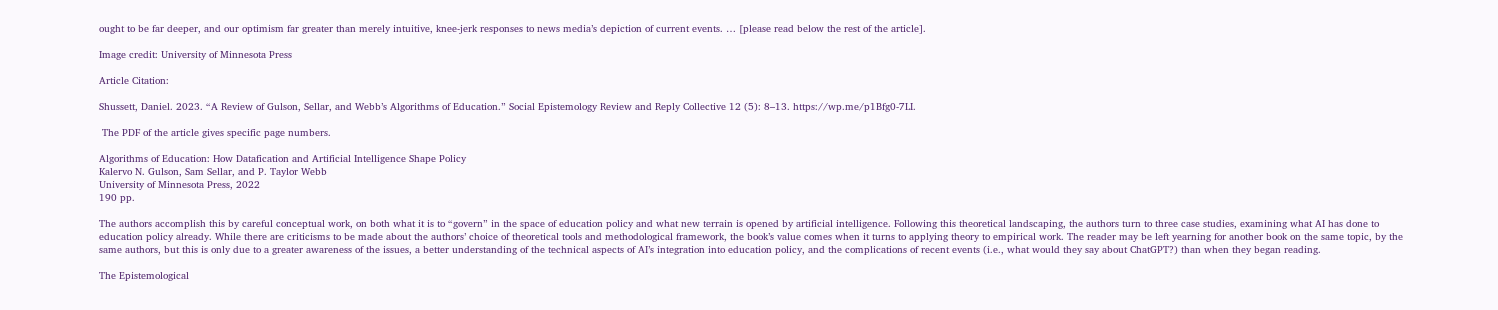ought to be far deeper, and our optimism far greater than merely intuitive, knee-jerk responses to news media’s depiction of current events. … [please read below the rest of the article].

Image credit: University of Minnesota Press

Article Citation:

Shussett, Daniel. 2023. “A Review of Gulson, Sellar, and Webb’s Algorithms of Education.” Social Epistemology Review and Reply Collective 12 (5): 8–13. https://wp.me/p1Bfg0-7LI.

 The PDF of the article gives specific page numbers.

Algorithms of Education: How Datafication and Artificial Intelligence Shape Policy
Kalervo N. Gulson, Sam Sellar, and P. Taylor Webb
University of Minnesota Press, 2022
190 pp.

The authors accomplish this by careful conceptual work, on both what it is to “govern” in the space of education policy and what new terrain is opened by artificial intelligence. Following this theoretical landscaping, the authors turn to three case studies, examining what AI has done to education policy already. While there are criticisms to be made about the authors’ choice of theoretical tools and methodological framework, the book’s value comes when it turns to applying theory to empirical work. The reader may be left yearning for another book on the same topic, by the same authors, but this is only due to a greater awareness of the issues, a better understanding of the technical aspects of AI’s integration into education policy, and the complications of recent events (i.e., what would they say about ChatGPT?) than when they began reading.

The Epistemological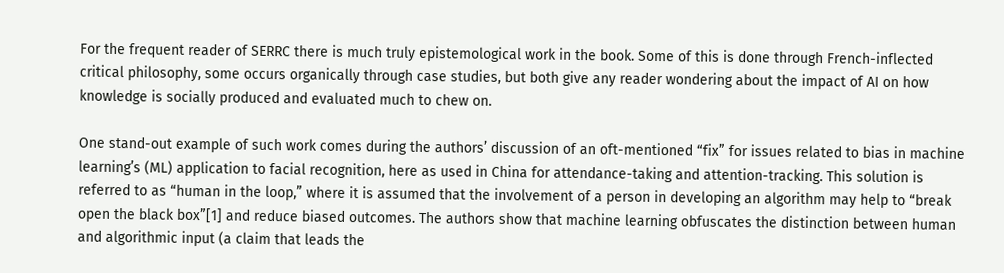For the frequent reader of SERRC there is much truly epistemological work in the book. Some of this is done through French-inflected critical philosophy, some occurs organically through case studies, but both give any reader wondering about the impact of AI on how knowledge is socially produced and evaluated much to chew on.

One stand-out example of such work comes during the authors’ discussion of an oft-mentioned “fix” for issues related to bias in machine learning’s (ML) application to facial recognition, here as used in China for attendance-taking and attention-tracking. This solution is referred to as “human in the loop,” where it is assumed that the involvement of a person in developing an algorithm may help to “break open the black box”[1] and reduce biased outcomes. The authors show that machine learning obfuscates the distinction between human and algorithmic input (a claim that leads the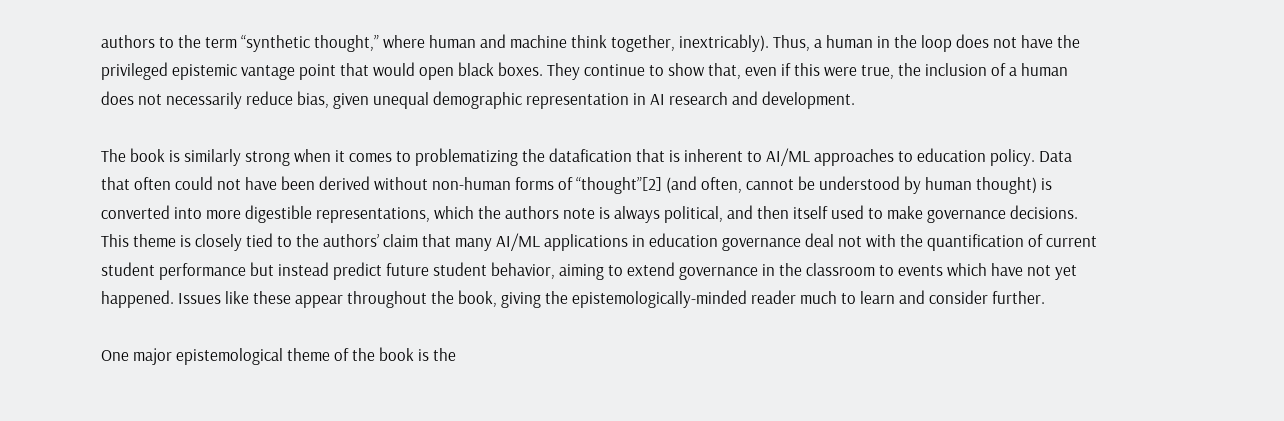authors to the term “synthetic thought,” where human and machine think together, inextricably). Thus, a human in the loop does not have the privileged epistemic vantage point that would open black boxes. They continue to show that, even if this were true, the inclusion of a human does not necessarily reduce bias, given unequal demographic representation in AI research and development.

The book is similarly strong when it comes to problematizing the datafication that is inherent to AI/ML approaches to education policy. Data that often could not have been derived without non-human forms of “thought”[2] (and often, cannot be understood by human thought) is converted into more digestible representations, which the authors note is always political, and then itself used to make governance decisions. This theme is closely tied to the authors’ claim that many AI/ML applications in education governance deal not with the quantification of current student performance but instead predict future student behavior, aiming to extend governance in the classroom to events which have not yet happened. Issues like these appear throughout the book, giving the epistemologically-minded reader much to learn and consider further.

One major epistemological theme of the book is the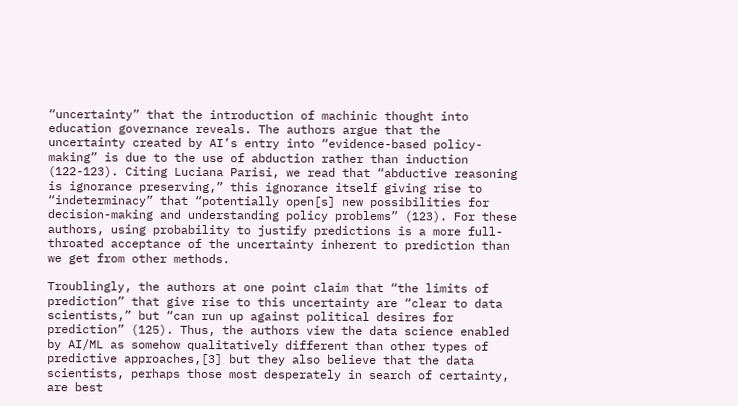“uncertainty” that the introduction of machinic thought into education governance reveals. The authors argue that the uncertainty created by AI’s entry into “evidence-based policy-making” is due to the use of abduction rather than induction (122-123). Citing Luciana Parisi, we read that “abductive reasoning is ignorance preserving,” this ignorance itself giving rise to “indeterminacy” that “potentially open[s] new possibilities for decision-making and understanding policy problems” (123). For these authors, using probability to justify predictions is a more full-throated acceptance of the uncertainty inherent to prediction than we get from other methods.

Troublingly, the authors at one point claim that “the limits of prediction” that give rise to this uncertainty are “clear to data scientists,” but “can run up against political desires for prediction” (125). Thus, the authors view the data science enabled by AI/ML as somehow qualitatively different than other types of predictive approaches,[3] but they also believe that the data scientists, perhaps those most desperately in search of certainty, are best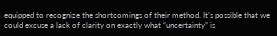equipped to recognize the shortcomings of their method. It’s possible that we could excuse a lack of clarity on exactly what “uncertainty” is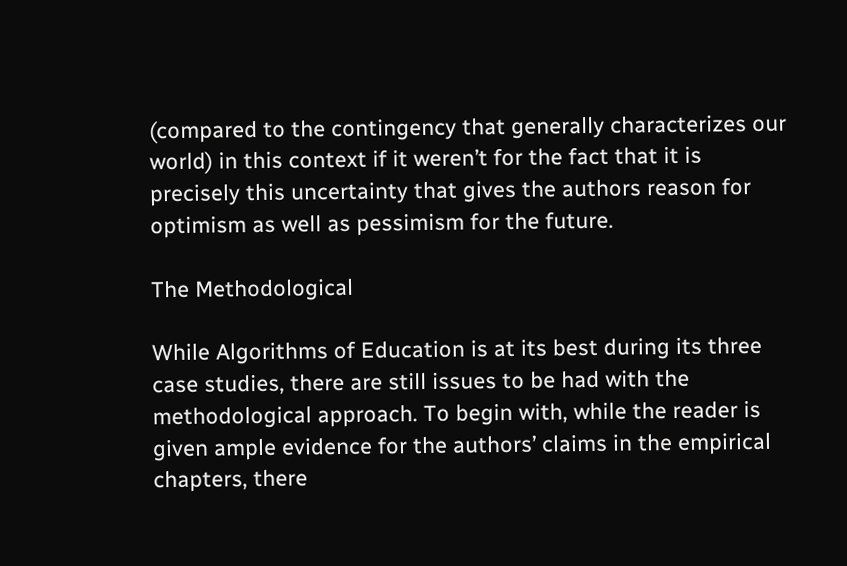(compared to the contingency that generally characterizes our world) in this context if it weren’t for the fact that it is precisely this uncertainty that gives the authors reason for optimism as well as pessimism for the future.

The Methodological

While Algorithms of Education is at its best during its three case studies, there are still issues to be had with the methodological approach. To begin with, while the reader is given ample evidence for the authors’ claims in the empirical chapters, there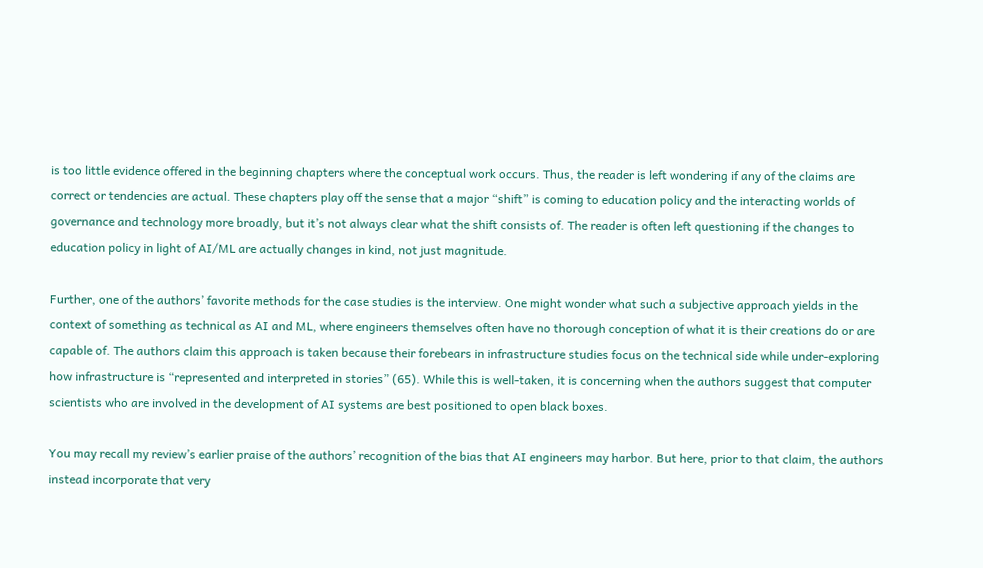is too little evidence offered in the beginning chapters where the conceptual work occurs. Thus, the reader is left wondering if any of the claims are correct or tendencies are actual. These chapters play off the sense that a major “shift” is coming to education policy and the interacting worlds of governance and technology more broadly, but it’s not always clear what the shift consists of. The reader is often left questioning if the changes to education policy in light of AI/ML are actually changes in kind, not just magnitude.

Further, one of the authors’ favorite methods for the case studies is the interview. One might wonder what such a subjective approach yields in the context of something as technical as AI and ML, where engineers themselves often have no thorough conception of what it is their creations do or are capable of. The authors claim this approach is taken because their forebears in infrastructure studies focus on the technical side while under-exploring how infrastructure is “represented and interpreted in stories” (65). While this is well-taken, it is concerning when the authors suggest that computer scientists who are involved in the development of AI systems are best positioned to open black boxes.

You may recall my review’s earlier praise of the authors’ recognition of the bias that AI engineers may harbor. But here, prior to that claim, the authors instead incorporate that very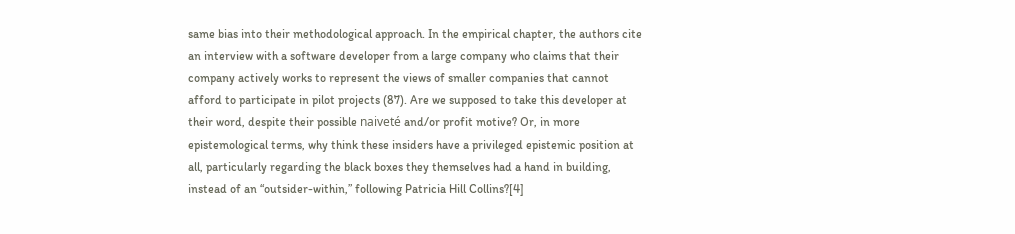same bias into their methodological approach. In the empirical chapter, the authors cite an interview with a software developer from a large company who claims that their company actively works to represent the views of smaller companies that cannot afford to participate in pilot projects (87). Are we supposed to take this developer at their word, despite their possible naiveté and/or profit motive? Or, in more epistemological terms, why think these insiders have a privileged epistemic position at all, particularly regarding the black boxes they themselves had a hand in building, instead of an “outsider-within,” following Patricia Hill Collins?[4]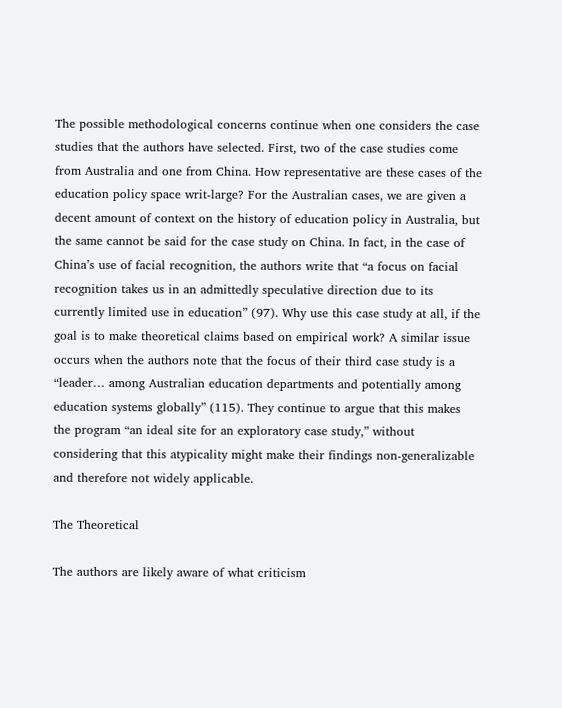The possible methodological concerns continue when one considers the case studies that the authors have selected. First, two of the case studies come from Australia and one from China. How representative are these cases of the education policy space writ-large? For the Australian cases, we are given a decent amount of context on the history of education policy in Australia, but the same cannot be said for the case study on China. In fact, in the case of China’s use of facial recognition, the authors write that “a focus on facial recognition takes us in an admittedly speculative direction due to its currently limited use in education” (97). Why use this case study at all, if the goal is to make theoretical claims based on empirical work? A similar issue occurs when the authors note that the focus of their third case study is a “leader… among Australian education departments and potentially among education systems globally” (115). They continue to argue that this makes the program “an ideal site for an exploratory case study,” without considering that this atypicality might make their findings non-generalizable and therefore not widely applicable.

The Theoretical

The authors are likely aware of what criticism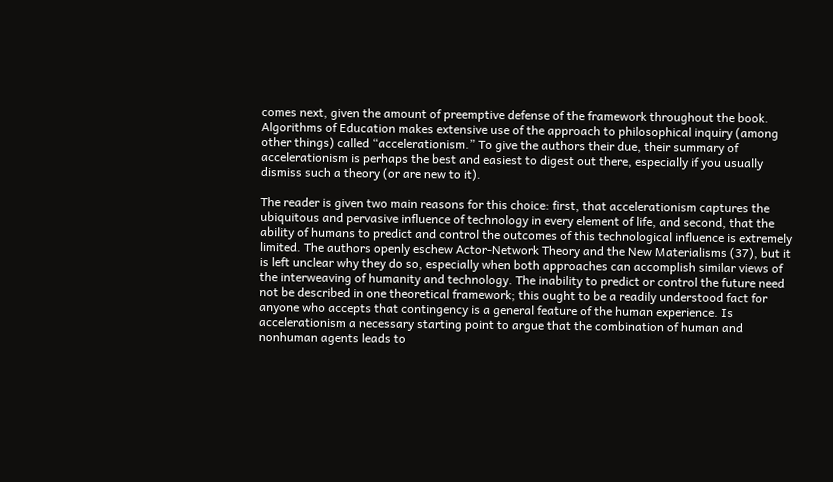comes next, given the amount of preemptive defense of the framework throughout the book. Algorithms of Education makes extensive use of the approach to philosophical inquiry (among other things) called “accelerationism.” To give the authors their due, their summary of accelerationism is perhaps the best and easiest to digest out there, especially if you usually dismiss such a theory (or are new to it).

The reader is given two main reasons for this choice: first, that accelerationism captures the ubiquitous and pervasive influence of technology in every element of life, and second, that the ability of humans to predict and control the outcomes of this technological influence is extremely limited. The authors openly eschew Actor-Network Theory and the New Materialisms (37), but it is left unclear why they do so, especially when both approaches can accomplish similar views of the interweaving of humanity and technology. The inability to predict or control the future need not be described in one theoretical framework; this ought to be a readily understood fact for anyone who accepts that contingency is a general feature of the human experience. Is accelerationism a necessary starting point to argue that the combination of human and nonhuman agents leads to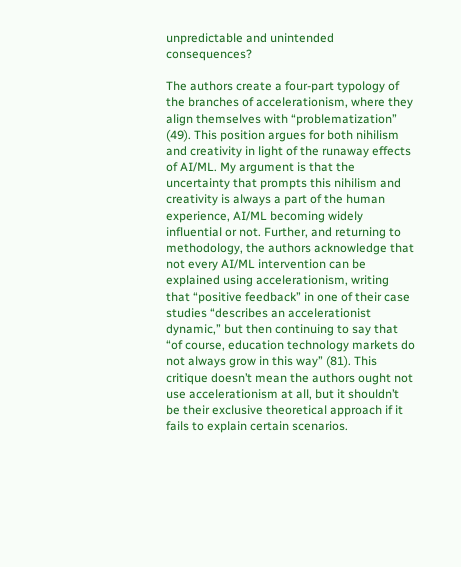unpredictable and unintended consequences?

The authors create a four-part typology of the branches of accelerationism, where they align themselves with “problematization” (49). This position argues for both nihilism and creativity in light of the runaway effects of AI/ML. My argument is that the uncertainty that prompts this nihilism and creativity is always a part of the human experience, AI/ML becoming widely influential or not. Further, and returning to methodology, the authors acknowledge that not every AI/ML intervention can be explained using accelerationism, writing that “positive feedback” in one of their case studies “describes an accelerationist dynamic,” but then continuing to say that “of course, education technology markets do not always grow in this way” (81). This critique doesn’t mean the authors ought not use accelerationism at all, but it shouldn’t be their exclusive theoretical approach if it fails to explain certain scenarios.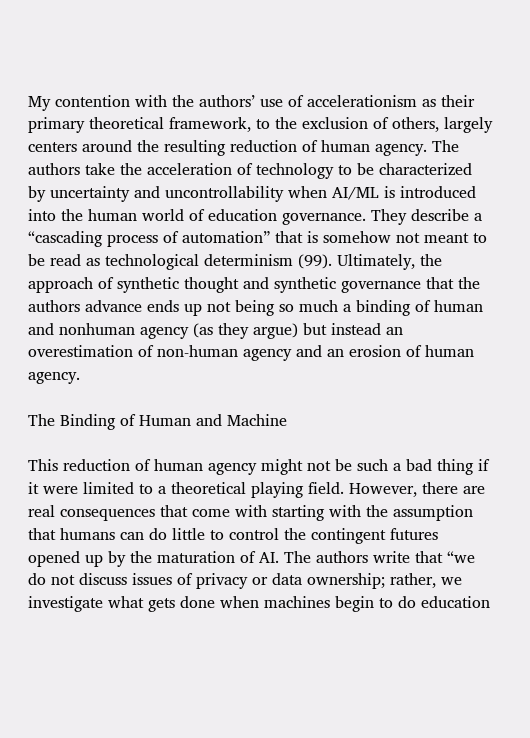My contention with the authors’ use of accelerationism as their primary theoretical framework, to the exclusion of others, largely centers around the resulting reduction of human agency. The authors take the acceleration of technology to be characterized by uncertainty and uncontrollability when AI/ML is introduced into the human world of education governance. They describe a “cascading process of automation” that is somehow not meant to be read as technological determinism (99). Ultimately, the approach of synthetic thought and synthetic governance that the authors advance ends up not being so much a binding of human and nonhuman agency (as they argue) but instead an overestimation of non-human agency and an erosion of human agency.

The Binding of Human and Machine

This reduction of human agency might not be such a bad thing if it were limited to a theoretical playing field. However, there are real consequences that come with starting with the assumption that humans can do little to control the contingent futures opened up by the maturation of AI. The authors write that “we do not discuss issues of privacy or data ownership; rather, we investigate what gets done when machines begin to do education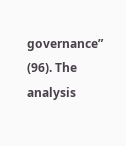governance” (96). The analysis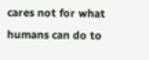cares not for what humans can do to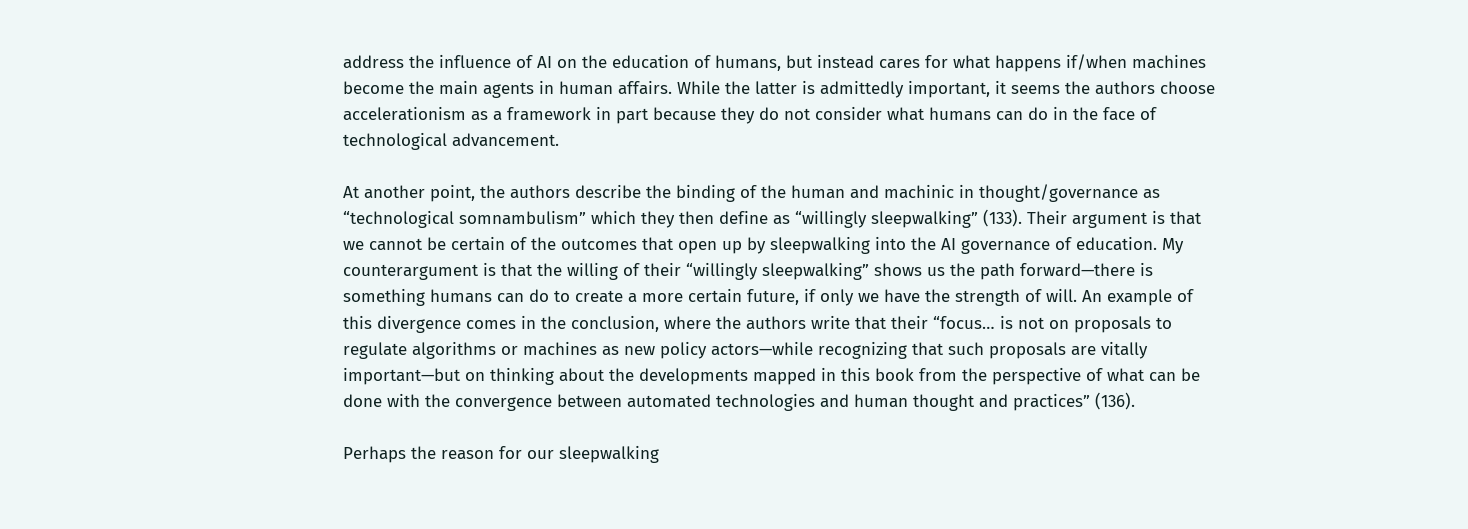address the influence of AI on the education of humans, but instead cares for what happens if/when machines become the main agents in human affairs. While the latter is admittedly important, it seems the authors choose accelerationism as a framework in part because they do not consider what humans can do in the face of technological advancement.

At another point, the authors describe the binding of the human and machinic in thought/governance as “technological somnambulism” which they then define as “willingly sleepwalking” (133). Their argument is that we cannot be certain of the outcomes that open up by sleepwalking into the AI governance of education. My counterargument is that the willing of their “willingly sleepwalking” shows us the path forward—there is something humans can do to create a more certain future, if only we have the strength of will. An example of this divergence comes in the conclusion, where the authors write that their “focus… is not on proposals to regulate algorithms or machines as new policy actors—while recognizing that such proposals are vitally important—but on thinking about the developments mapped in this book from the perspective of what can be done with the convergence between automated technologies and human thought and practices” (136).

Perhaps the reason for our sleepwalking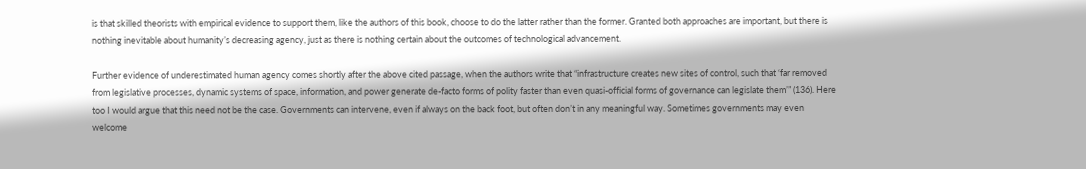is that skilled theorists with empirical evidence to support them, like the authors of this book, choose to do the latter rather than the former. Granted both approaches are important, but there is nothing inevitable about humanity’s decreasing agency, just as there is nothing certain about the outcomes of technological advancement.

Further evidence of underestimated human agency comes shortly after the above cited passage, when the authors write that “infrastructure creates new sites of control, such that ‘far removed from legislative processes, dynamic systems of space, information, and power generate de-facto forms of polity faster than even quasi-official forms of governance can legislate them’” (136). Here too I would argue that this need not be the case. Governments can intervene, even if always on the back foot, but often don’t in any meaningful way. Sometimes governments may even welcome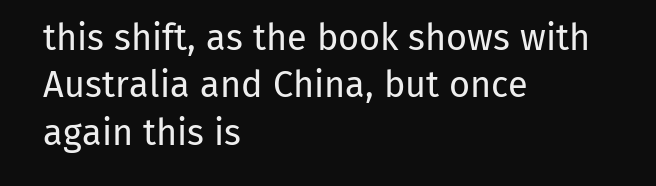this shift, as the book shows with Australia and China, but once again this is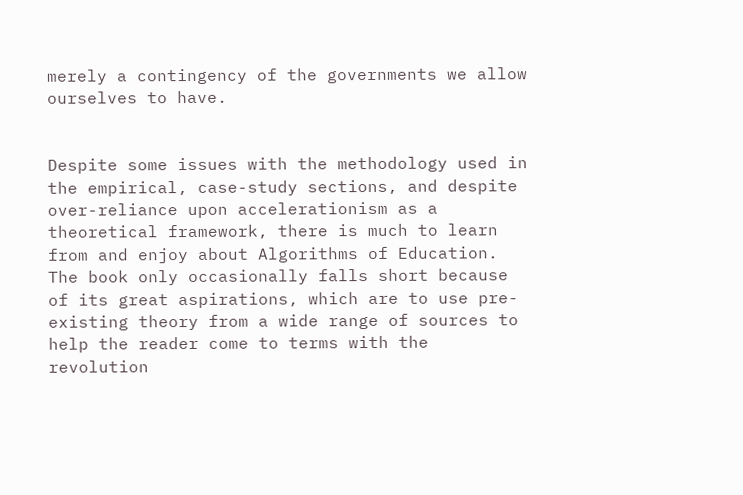merely a contingency of the governments we allow ourselves to have.


Despite some issues with the methodology used in the empirical, case-study sections, and despite over-reliance upon accelerationism as a theoretical framework, there is much to learn from and enjoy about Algorithms of Education. The book only occasionally falls short because of its great aspirations, which are to use pre-existing theory from a wide range of sources to help the reader come to terms with the revolution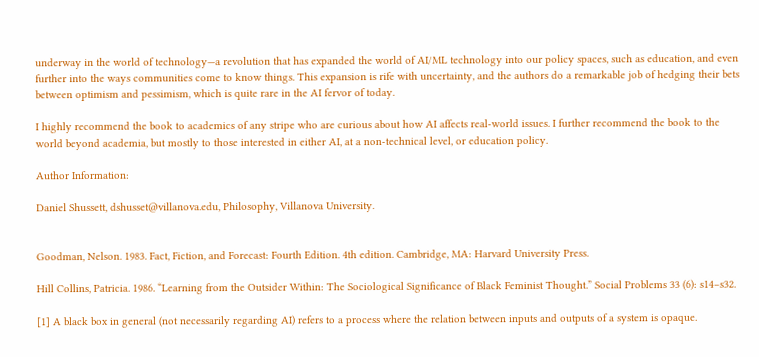underway in the world of technology—a revolution that has expanded the world of AI/ML technology into our policy spaces, such as education, and even further into the ways communities come to know things. This expansion is rife with uncertainty, and the authors do a remarkable job of hedging their bets between optimism and pessimism, which is quite rare in the AI fervor of today.

I highly recommend the book to academics of any stripe who are curious about how AI affects real-world issues. I further recommend the book to the world beyond academia, but mostly to those interested in either AI, at a non-technical level, or education policy.

Author Information:

Daniel Shussett, dshusset@villanova.edu, Philosophy, Villanova University.


Goodman, Nelson. 1983. Fact, Fiction, and Forecast: Fourth Edition. 4th edition. Cambridge, MA: Harvard University Press.

Hill Collins, Patricia. 1986. “Learning from the Outsider Within: The Sociological Significance of Black Feminist Thought.” Social Problems 33 (6): s14–s32.

[1] A black box in general (not necessarily regarding AI) refers to a process where the relation between inputs and outputs of a system is opaque.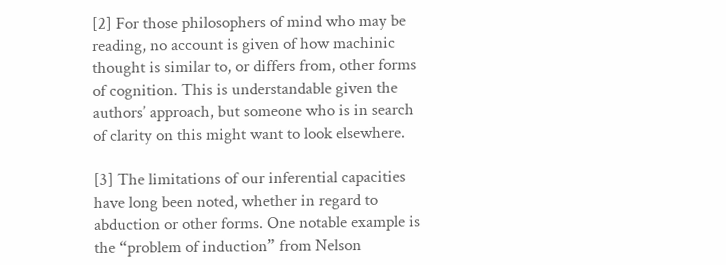[2] For those philosophers of mind who may be reading, no account is given of how machinic thought is similar to, or differs from, other forms of cognition. This is understandable given the authors’ approach, but someone who is in search of clarity on this might want to look elsewhere.

[3] The limitations of our inferential capacities have long been noted, whether in regard to abduction or other forms. One notable example is the “problem of induction” from Nelson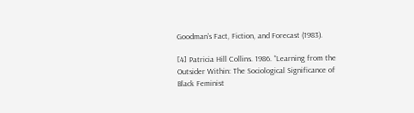Goodman’s Fact, Fiction, and Forecast (1983).

[4] Patricia Hill Collins. 1986. “Learning from the Outsider Within: The Sociological Significance of Black Feminist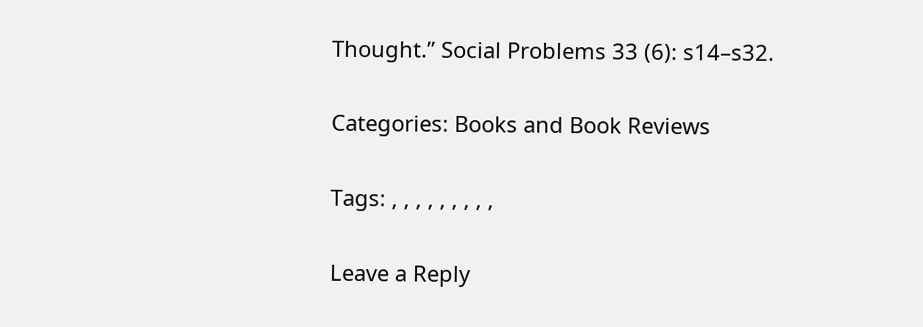Thought.” Social Problems 33 (6): s14–s32.

Categories: Books and Book Reviews

Tags: , , , , , , , , ,

Leave a Reply